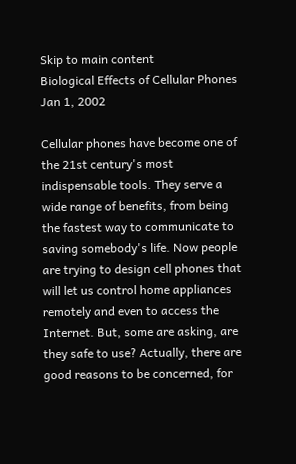Skip to main content
Biological Effects of Cellular Phones
Jan 1, 2002

Cellular phones have become one of the 21st century's most indispensable tools. They serve a wide range of benefits, from being the fastest way to communicate to saving somebody's life. Now people are trying to design cell phones that will let us control home appliances remotely and even to access the Internet. But, some are asking, are they safe to use? Actually, there are good reasons to be concerned, for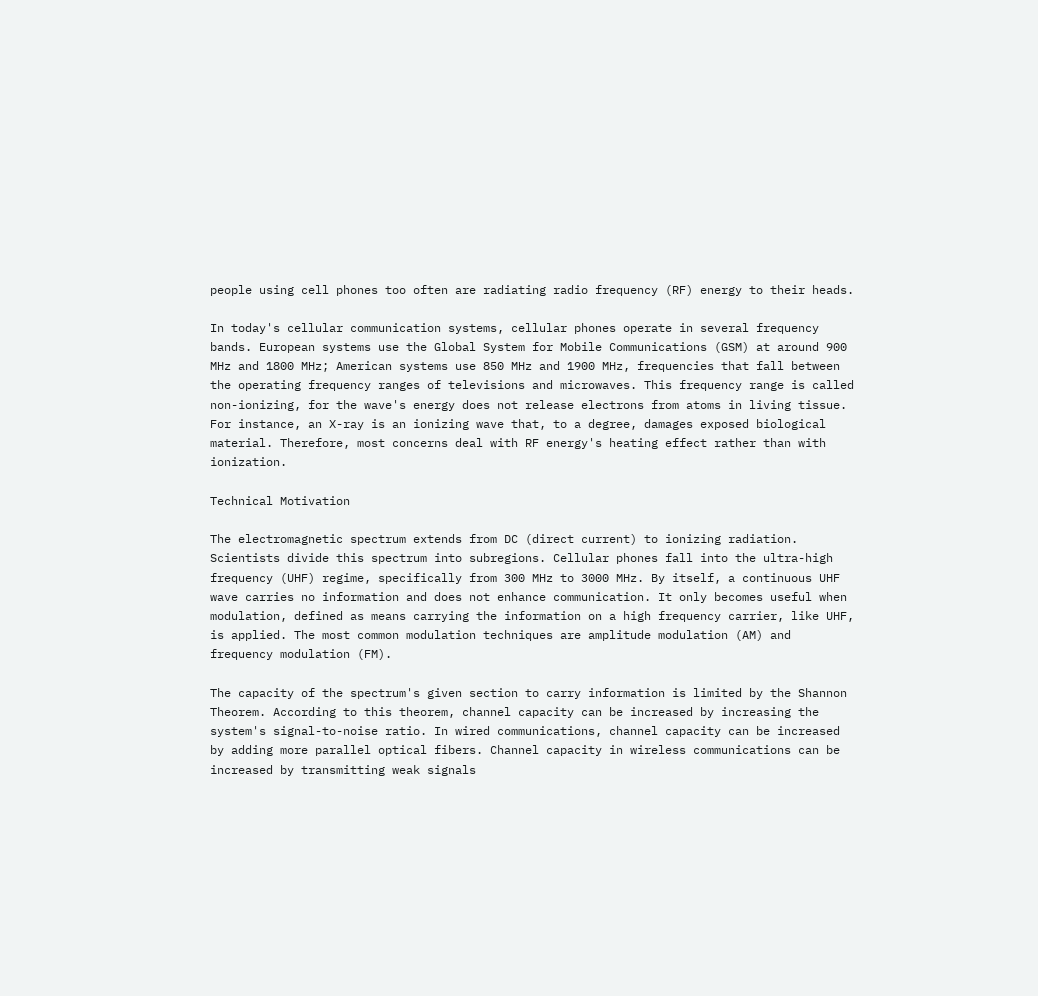people using cell phones too often are radiating radio frequency (RF) energy to their heads.

In today's cellular communication systems, cellular phones operate in several frequency bands. European systems use the Global System for Mobile Communications (GSM) at around 900 MHz and 1800 MHz; American systems use 850 MHz and 1900 MHz, frequencies that fall between the operating frequency ranges of televisions and microwaves. This frequency range is called non-ionizing, for the wave's energy does not release electrons from atoms in living tissue. For instance, an X-ray is an ionizing wave that, to a degree, damages exposed biological material. Therefore, most concerns deal with RF energy's heating effect rather than with ionization.

Technical Motivation

The electromagnetic spectrum extends from DC (direct current) to ionizing radiation. Scientists divide this spectrum into subregions. Cellular phones fall into the ultra-high frequency (UHF) regime, specifically from 300 MHz to 3000 MHz. By itself, a continuous UHF wave carries no information and does not enhance communication. It only becomes useful when modulation, defined as means carrying the information on a high frequency carrier, like UHF, is applied. The most common modulation techniques are amplitude modulation (AM) and frequency modulation (FM).

The capacity of the spectrum's given section to carry information is limited by the Shannon Theorem. According to this theorem, channel capacity can be increased by increasing the system's signal-to-noise ratio. In wired communications, channel capacity can be increased by adding more parallel optical fibers. Channel capacity in wireless communications can be increased by transmitting weak signals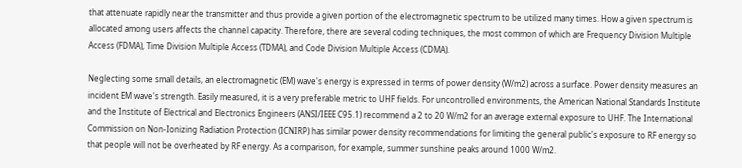that attenuate rapidly near the transmitter and thus provide a given portion of the electromagnetic spectrum to be utilized many times. How a given spectrum is allocated among users affects the channel capacity. Therefore, there are several coding techniques, the most common of which are Frequency Division Multiple Access (FDMA), Time Division Multiple Access (TDMA), and Code Division Multiple Access (CDMA).

Neglecting some small details, an electromagnetic (EM) wave's energy is expressed in terms of power density (W/m2) across a surface. Power density measures an incident EM wave's strength. Easily measured, it is a very preferable metric to UHF fields. For uncontrolled environments, the American National Standards Institute and the Institute of Electrical and Electronics Engineers (ANSI/IEEE C95.1) recommend a 2 to 20 W/m2 for an average external exposure to UHF. The International Commission on Non-Ionizing Radiation Protection (ICNIRP) has similar power density recommendations for limiting the general public's exposure to RF energy so that people will not be overheated by RF energy. As a comparison, for example, summer sunshine peaks around 1000 W/m2.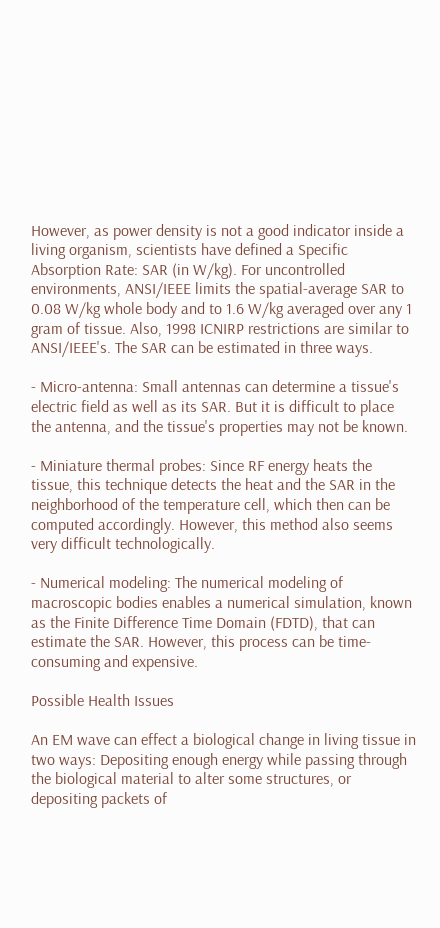However, as power density is not a good indicator inside a living organism, scientists have defined a Specific Absorption Rate: SAR (in W/kg). For uncontrolled environments, ANSI/IEEE limits the spatial-average SAR to 0.08 W/kg whole body and to 1.6 W/kg averaged over any 1 gram of tissue. Also, 1998 ICNIRP restrictions are similar to ANSI/IEEE's. The SAR can be estimated in three ways.

- Micro-antenna: Small antennas can determine a tissue's electric field as well as its SAR. But it is difficult to place the antenna, and the tissue's properties may not be known.

- Miniature thermal probes: Since RF energy heats the tissue, this technique detects the heat and the SAR in the neighborhood of the temperature cell, which then can be computed accordingly. However, this method also seems very difficult technologically.

- Numerical modeling: The numerical modeling of macroscopic bodies enables a numerical simulation, known as the Finite Difference Time Domain (FDTD), that can estimate the SAR. However, this process can be time-consuming and expensive.

Possible Health Issues

An EM wave can effect a biological change in living tissue in two ways: Depositing enough energy while passing through the biological material to alter some structures, or depositing packets of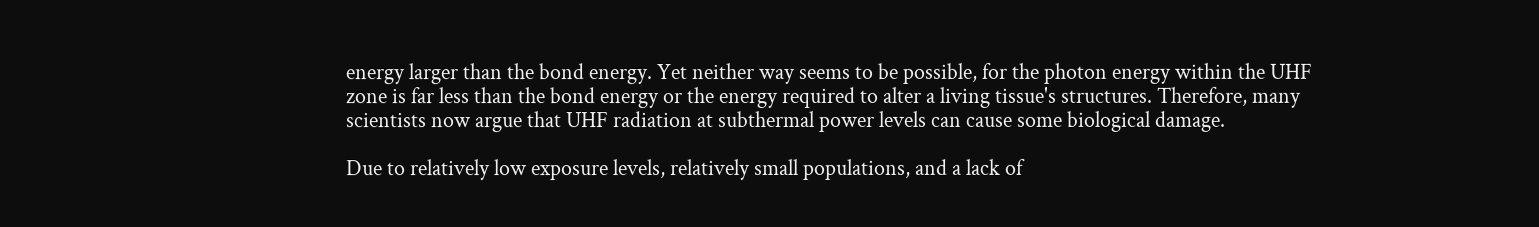energy larger than the bond energy. Yet neither way seems to be possible, for the photon energy within the UHF zone is far less than the bond energy or the energy required to alter a living tissue's structures. Therefore, many scientists now argue that UHF radiation at subthermal power levels can cause some biological damage.

Due to relatively low exposure levels, relatively small populations, and a lack of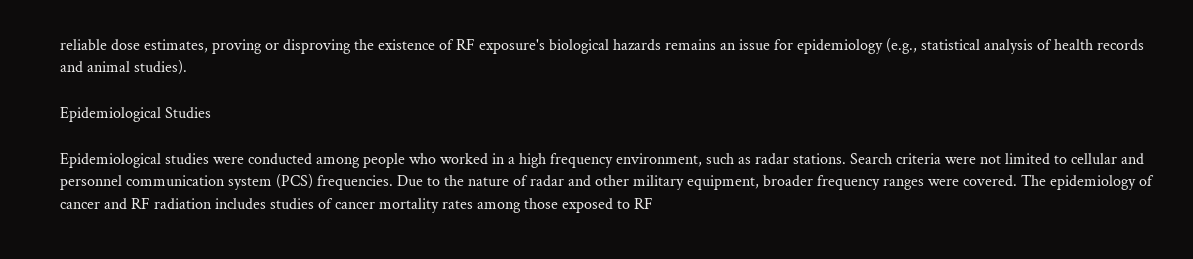reliable dose estimates, proving or disproving the existence of RF exposure's biological hazards remains an issue for epidemiology (e.g., statistical analysis of health records and animal studies).

Epidemiological Studies

Epidemiological studies were conducted among people who worked in a high frequency environment, such as radar stations. Search criteria were not limited to cellular and personnel communication system (PCS) frequencies. Due to the nature of radar and other military equipment, broader frequency ranges were covered. The epidemiology of cancer and RF radiation includes studies of cancer mortality rates among those exposed to RF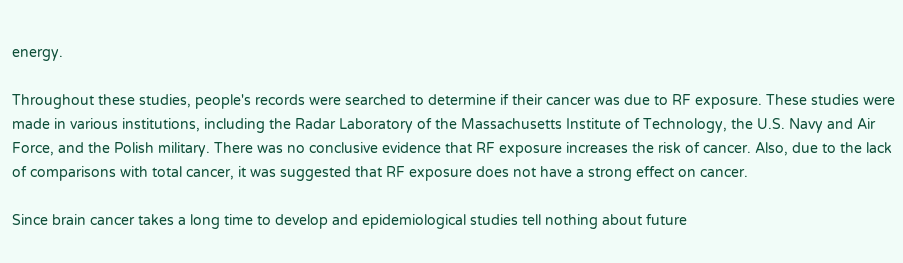energy.

Throughout these studies, people's records were searched to determine if their cancer was due to RF exposure. These studies were made in various institutions, including the Radar Laboratory of the Massachusetts Institute of Technology, the U.S. Navy and Air Force, and the Polish military. There was no conclusive evidence that RF exposure increases the risk of cancer. Also, due to the lack of comparisons with total cancer, it was suggested that RF exposure does not have a strong effect on cancer.

Since brain cancer takes a long time to develop and epidemiological studies tell nothing about future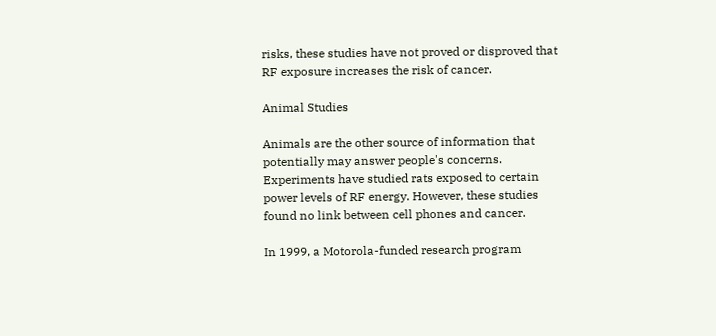risks, these studies have not proved or disproved that RF exposure increases the risk of cancer.

Animal Studies

Animals are the other source of information that potentially may answer people's concerns. Experiments have studied rats exposed to certain power levels of RF energy. However, these studies found no link between cell phones and cancer.

In 1999, a Motorola-funded research program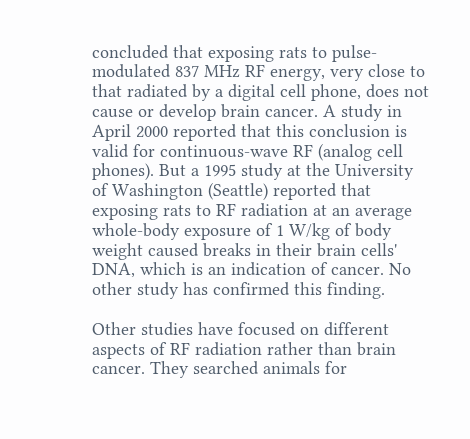concluded that exposing rats to pulse-modulated 837 MHz RF energy, very close to that radiated by a digital cell phone, does not cause or develop brain cancer. A study in April 2000 reported that this conclusion is valid for continuous-wave RF (analog cell phones). But a 1995 study at the University of Washington (Seattle) reported that exposing rats to RF radiation at an average whole-body exposure of 1 W/kg of body weight caused breaks in their brain cells' DNA, which is an indication of cancer. No other study has confirmed this finding.

Other studies have focused on different aspects of RF radiation rather than brain cancer. They searched animals for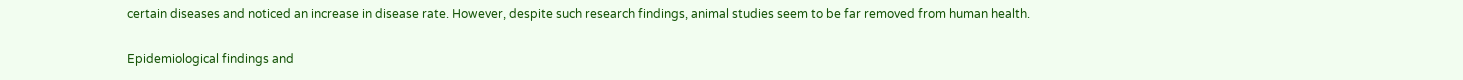certain diseases and noticed an increase in disease rate. However, despite such research findings, animal studies seem to be far removed from human health.


Epidemiological findings and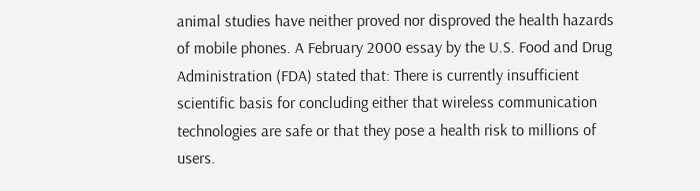animal studies have neither proved nor disproved the health hazards of mobile phones. A February 2000 essay by the U.S. Food and Drug Administration (FDA) stated that: There is currently insufficient scientific basis for concluding either that wireless communication technologies are safe or that they pose a health risk to millions of users.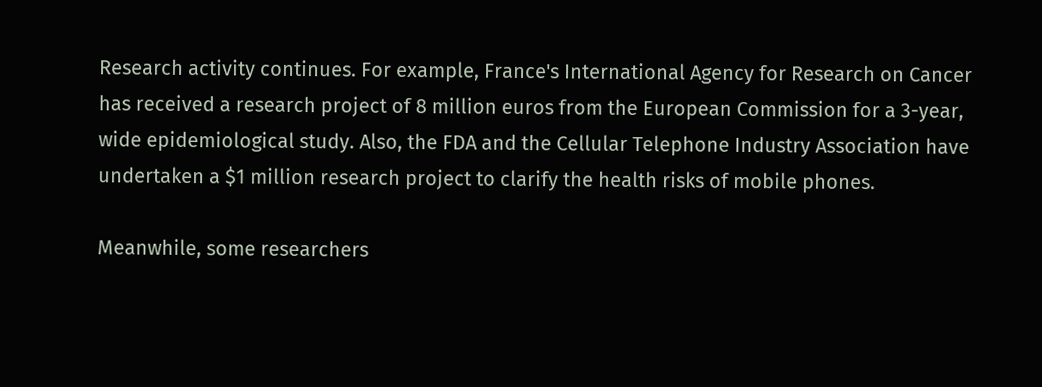Research activity continues. For example, France's International Agency for Research on Cancer has received a research project of 8 million euros from the European Commission for a 3-year, wide epidemiological study. Also, the FDA and the Cellular Telephone Industry Association have undertaken a $1 million research project to clarify the health risks of mobile phones.

Meanwhile, some researchers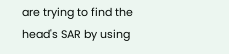are trying to find the head's SAR by using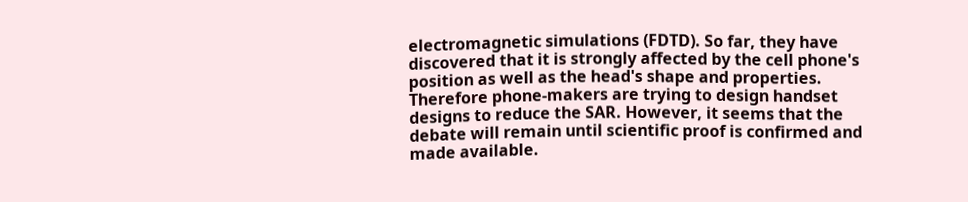electromagnetic simulations (FDTD). So far, they have discovered that it is strongly affected by the cell phone's position as well as the head's shape and properties. Therefore phone-makers are trying to design handset designs to reduce the SAR. However, it seems that the debate will remain until scientific proof is confirmed and made available.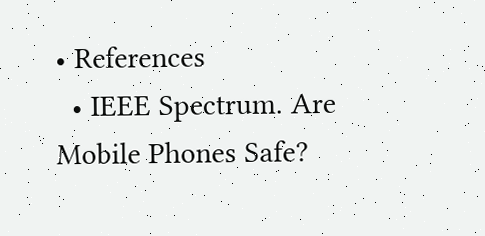• References
  • IEEE Spectrum. Are Mobile Phones Safe?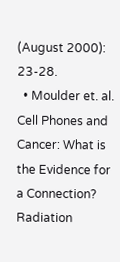(August 2000): 23-28.
  • Moulder et. al. Cell Phones and Cancer: What is the Evidence for a Connection? Radiation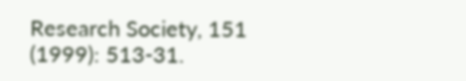Research Society, 151 (1999): 513-31.